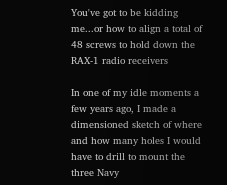You've got to be kidding me...or how to align a total of
48 screws to hold down the RAX-1 radio receivers

In one of my idle moments a few years ago, I made a dimensioned sketch of where and how many holes I would have to drill to mount the three Navy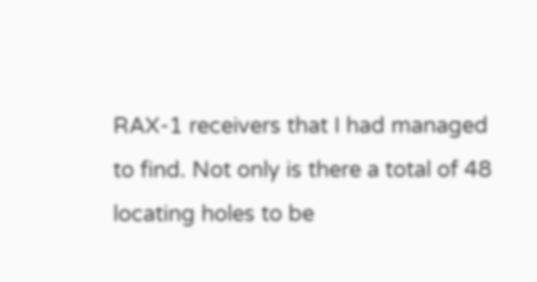RAX-1 receivers that I had managed to find. Not only is there a total of 48 locating holes to be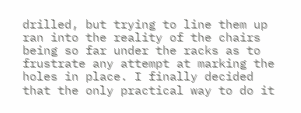drilled, but trying to line them up ran into the reality of the chairs being so far under the racks as to frustrate any attempt at marking the holes in place. I finally decided that the only practical way to do it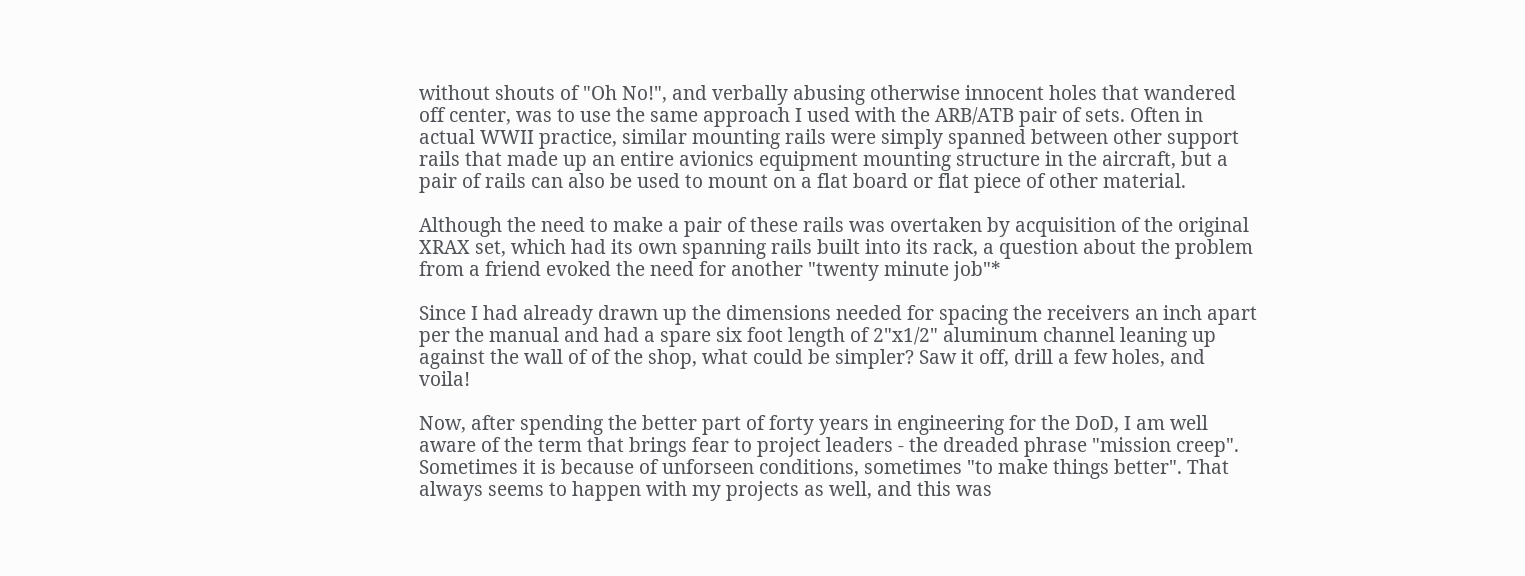without shouts of "Oh No!", and verbally abusing otherwise innocent holes that wandered off center, was to use the same approach I used with the ARB/ATB pair of sets. Often in actual WWII practice, similar mounting rails were simply spanned between other support rails that made up an entire avionics equipment mounting structure in the aircraft, but a pair of rails can also be used to mount on a flat board or flat piece of other material.

Although the need to make a pair of these rails was overtaken by acquisition of the original XRAX set, which had its own spanning rails built into its rack, a question about the problem from a friend evoked the need for another "twenty minute job"*

Since I had already drawn up the dimensions needed for spacing the receivers an inch apart per the manual and had a spare six foot length of 2"x1/2" aluminum channel leaning up against the wall of of the shop, what could be simpler? Saw it off, drill a few holes, and voila!

Now, after spending the better part of forty years in engineering for the DoD, I am well aware of the term that brings fear to project leaders - the dreaded phrase "mission creep". Sometimes it is because of unforseen conditions, sometimes "to make things better". That always seems to happen with my projects as well, and this was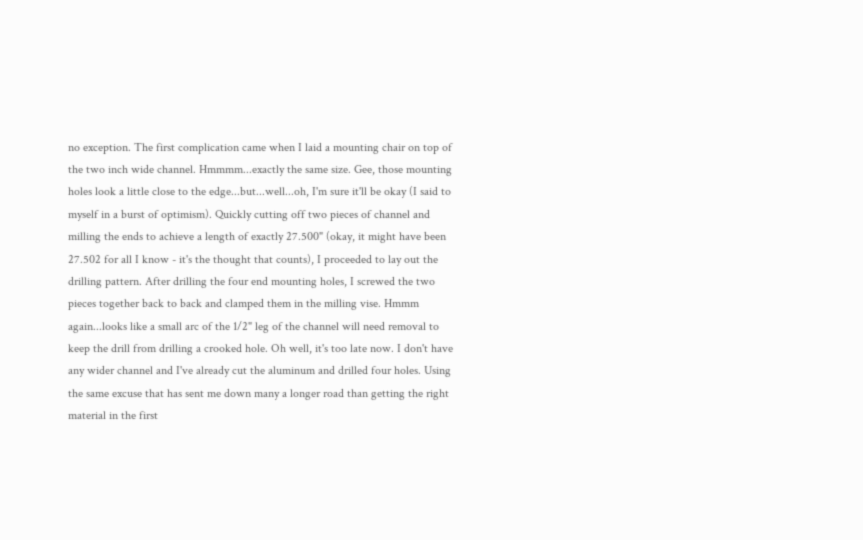no exception. The first complication came when I laid a mounting chair on top of the two inch wide channel. Hmmmm...exactly the same size. Gee, those mounting holes look a little close to the edge...but...well...oh, I'm sure it'll be okay (I said to myself in a burst of optimism). Quickly cutting off two pieces of channel and milling the ends to achieve a length of exactly 27.500" (okay, it might have been 27.502 for all I know - it's the thought that counts), I proceeded to lay out the drilling pattern. After drilling the four end mounting holes, I screwed the two pieces together back to back and clamped them in the milling vise. Hmmm again...looks like a small arc of the 1/2" leg of the channel will need removal to keep the drill from drilling a crooked hole. Oh well, it's too late now. I don't have any wider channel and I've already cut the aluminum and drilled four holes. Using the same excuse that has sent me down many a longer road than getting the right material in the first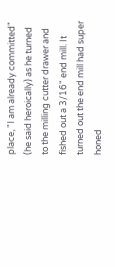place, "I am already committed" (he said heroically) as he turned to the milling cutter drawer and fished out a 3/16" end mill. It turned out the end mill had super honed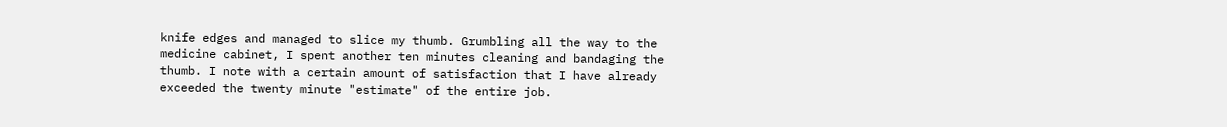knife edges and managed to slice my thumb. Grumbling all the way to the medicine cabinet, I spent another ten minutes cleaning and bandaging the thumb. I note with a certain amount of satisfaction that I have already exceeded the twenty minute "estimate" of the entire job.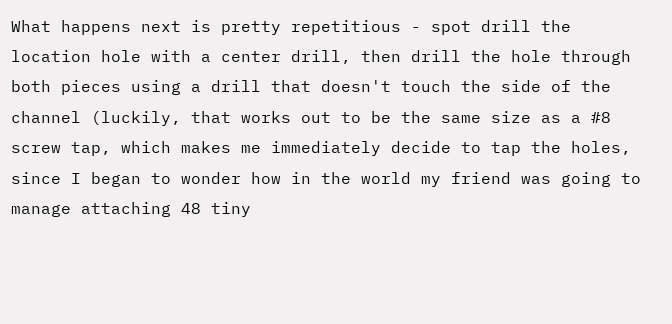What happens next is pretty repetitious - spot drill the location hole with a center drill, then drill the hole through both pieces using a drill that doesn't touch the side of the channel (luckily, that works out to be the same size as a #8 screw tap, which makes me immediately decide to tap the holes, since I began to wonder how in the world my friend was going to manage attaching 48 tiny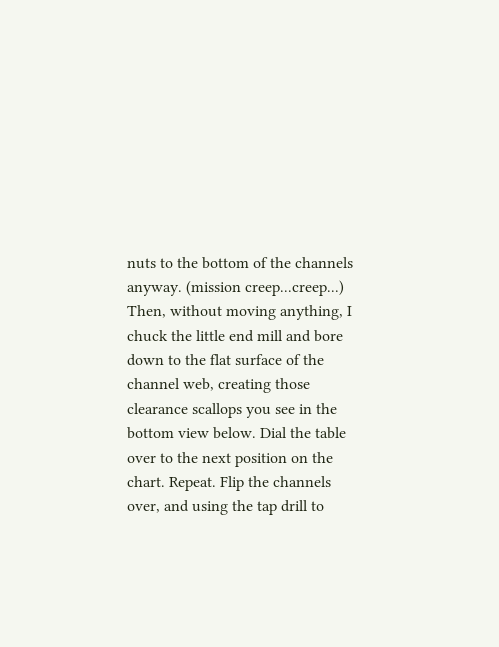nuts to the bottom of the channels anyway. (mission creep...creep...) Then, without moving anything, I chuck the little end mill and bore down to the flat surface of the channel web, creating those clearance scallops you see in the bottom view below. Dial the table over to the next position on the chart. Repeat. Flip the channels over, and using the tap drill to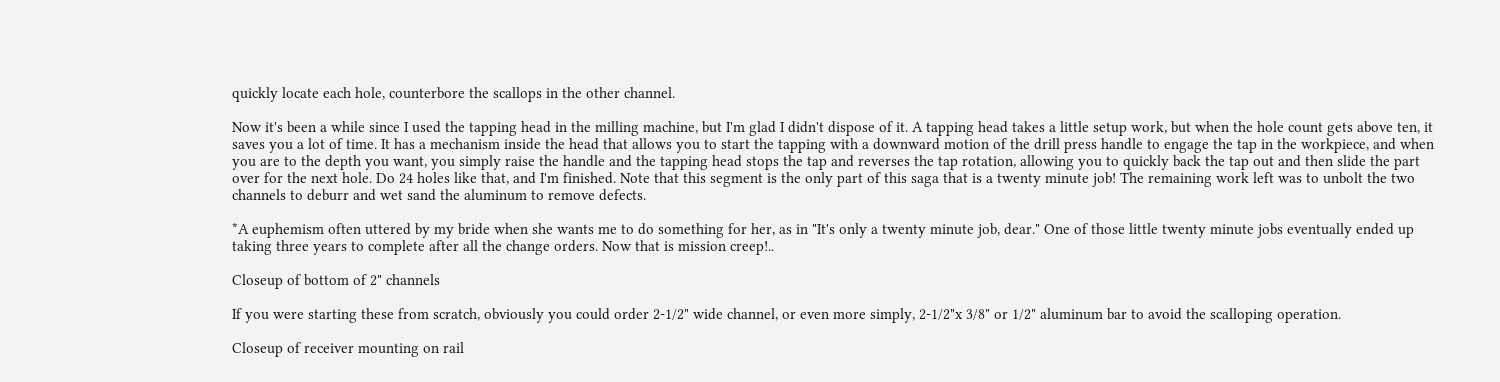quickly locate each hole, counterbore the scallops in the other channel.

Now it's been a while since I used the tapping head in the milling machine, but I'm glad I didn't dispose of it. A tapping head takes a little setup work, but when the hole count gets above ten, it saves you a lot of time. It has a mechanism inside the head that allows you to start the tapping with a downward motion of the drill press handle to engage the tap in the workpiece, and when you are to the depth you want, you simply raise the handle and the tapping head stops the tap and reverses the tap rotation, allowing you to quickly back the tap out and then slide the part over for the next hole. Do 24 holes like that, and I'm finished. Note that this segment is the only part of this saga that is a twenty minute job! The remaining work left was to unbolt the two channels to deburr and wet sand the aluminum to remove defects.

*A euphemism often uttered by my bride when she wants me to do something for her, as in "It's only a twenty minute job, dear." One of those little twenty minute jobs eventually ended up taking three years to complete after all the change orders. Now that is mission creep!..

Closeup of bottom of 2" channels

If you were starting these from scratch, obviously you could order 2-1/2" wide channel, or even more simply, 2-1/2"x 3/8" or 1/2" aluminum bar to avoid the scalloping operation.

Closeup of receiver mounting on rail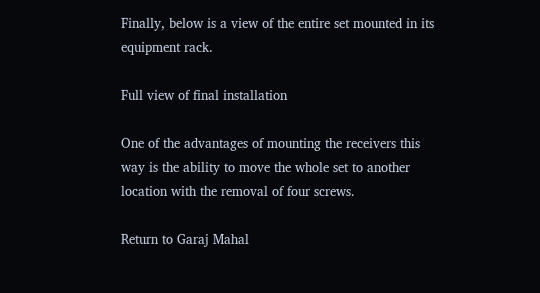Finally, below is a view of the entire set mounted in its equipment rack.

Full view of final installation

One of the advantages of mounting the receivers this way is the ability to move the whole set to another location with the removal of four screws.

Return to Garaj Mahal